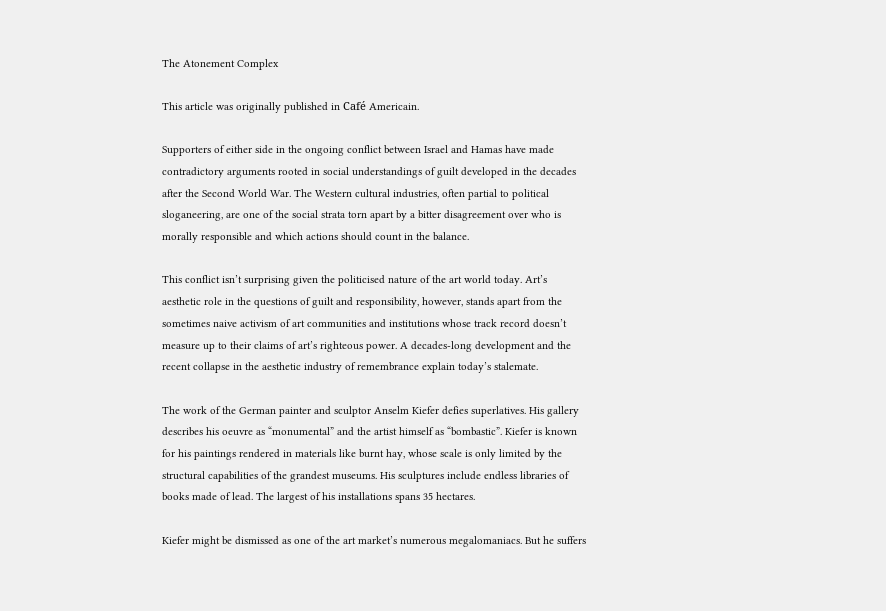The Atonement Complex

This article was originally published in Café Americain.

Supporters of either side in the ongoing conflict between Israel and Hamas have made contradictory arguments rooted in social understandings of guilt developed in the decades after the Second World War. The Western cultural industries, often partial to political sloganeering, are one of the social strata torn apart by a bitter disagreement over who is morally responsible and which actions should count in the balance.

This conflict isn’t surprising given the politicised nature of the art world today. Art’s aesthetic role in the questions of guilt and responsibility, however, stands apart from the sometimes naive activism of art communities and institutions whose track record doesn’t measure up to their claims of art’s righteous power. A decades-long development and the recent collapse in the aesthetic industry of remembrance explain today’s stalemate.

The work of the German painter and sculptor Anselm Kiefer defies superlatives. His gallery describes his oeuvre as “monumental” and the artist himself as “bombastic”. Kiefer is known for his paintings rendered in materials like burnt hay, whose scale is only limited by the structural capabilities of the grandest museums. His sculptures include endless libraries of books made of lead. The largest of his installations spans 35 hectares.

Kiefer might be dismissed as one of the art market’s numerous megalomaniacs. But he suffers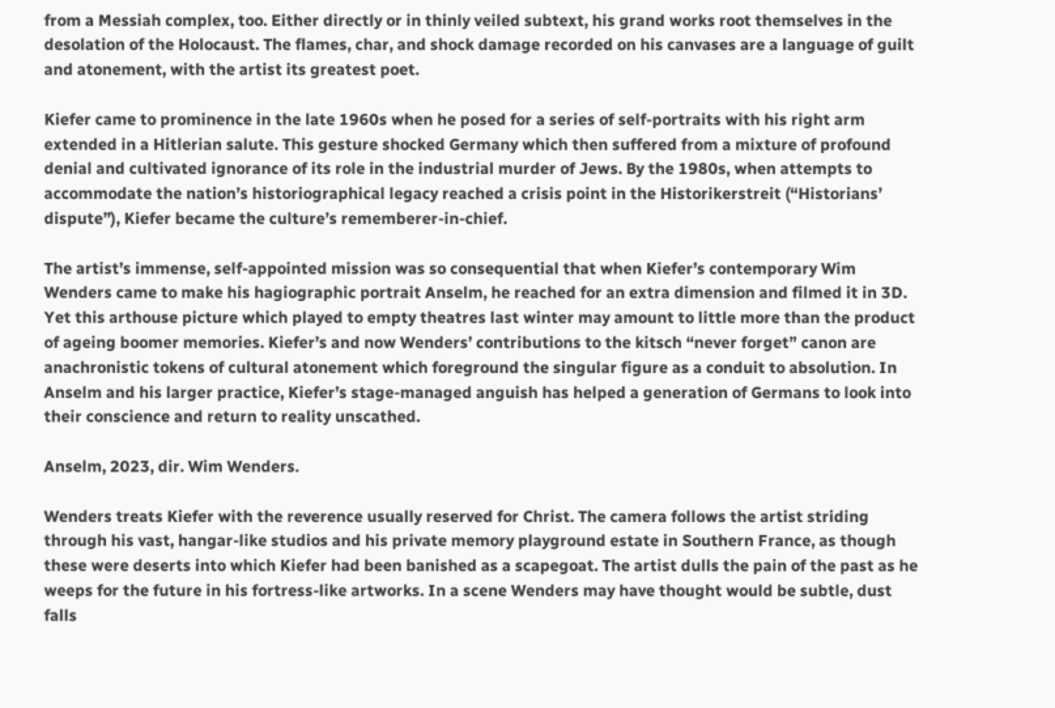from a Messiah complex, too. Either directly or in thinly veiled subtext, his grand works root themselves in the desolation of the Holocaust. The flames, char, and shock damage recorded on his canvases are a language of guilt and atonement, with the artist its greatest poet.

Kiefer came to prominence in the late 1960s when he posed for a series of self-portraits with his right arm extended in a Hitlerian salute. This gesture shocked Germany which then suffered from a mixture of profound denial and cultivated ignorance of its role in the industrial murder of Jews. By the 1980s, when attempts to accommodate the nation’s historiographical legacy reached a crisis point in the Historikerstreit (“Historians’ dispute”), Kiefer became the culture’s rememberer-in-chief.

The artist’s immense, self-appointed mission was so consequential that when Kiefer’s contemporary Wim Wenders came to make his hagiographic portrait Anselm, he reached for an extra dimension and filmed it in 3D. Yet this arthouse picture which played to empty theatres last winter may amount to little more than the product of ageing boomer memories. Kiefer’s and now Wenders’ contributions to the kitsch “never forget” canon are anachronistic tokens of cultural atonement which foreground the singular figure as a conduit to absolution. In Anselm and his larger practice, Kiefer’s stage-managed anguish has helped a generation of Germans to look into their conscience and return to reality unscathed.

Anselm, 2023, dir. Wim Wenders.

Wenders treats Kiefer with the reverence usually reserved for Christ. The camera follows the artist striding through his vast, hangar-like studios and his private memory playground estate in Southern France, as though these were deserts into which Kiefer had been banished as a scapegoat. The artist dulls the pain of the past as he weeps for the future in his fortress-like artworks. In a scene Wenders may have thought would be subtle, dust falls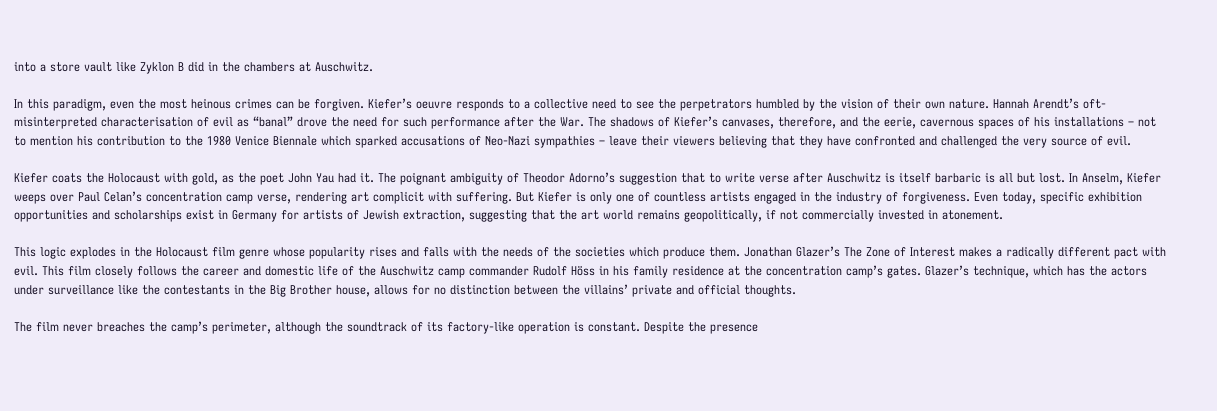into a store vault like Zyklon B did in the chambers at Auschwitz.

In this paradigm, even the most heinous crimes can be forgiven. Kiefer’s oeuvre responds to a collective need to see the perpetrators humbled by the vision of their own nature. Hannah Arendt’s oft-misinterpreted characterisation of evil as “banal” drove the need for such performance after the War. The shadows of Kiefer’s canvases, therefore, and the eerie, cavernous spaces of his installations – not to mention his contribution to the 1980 Venice Biennale which sparked accusations of Neo-Nazi sympathies – leave their viewers believing that they have confronted and challenged the very source of evil.

Kiefer coats the Holocaust with gold, as the poet John Yau had it. The poignant ambiguity of Theodor Adorno’s suggestion that to write verse after Auschwitz is itself barbaric is all but lost. In Anselm, Kiefer weeps over Paul Celan’s concentration camp verse, rendering art complicit with suffering. But Kiefer is only one of countless artists engaged in the industry of forgiveness. Even today, specific exhibition opportunities and scholarships exist in Germany for artists of Jewish extraction, suggesting that the art world remains geopolitically, if not commercially invested in atonement.

This logic explodes in the Holocaust film genre whose popularity rises and falls with the needs of the societies which produce them. Jonathan Glazer’s The Zone of Interest makes a radically different pact with evil. This film closely follows the career and domestic life of the Auschwitz camp commander Rudolf Höss in his family residence at the concentration camp’s gates. Glazer’s technique, which has the actors under surveillance like the contestants in the Big Brother house, allows for no distinction between the villains’ private and official thoughts.

The film never breaches the camp’s perimeter, although the soundtrack of its factory-like operation is constant. Despite the presence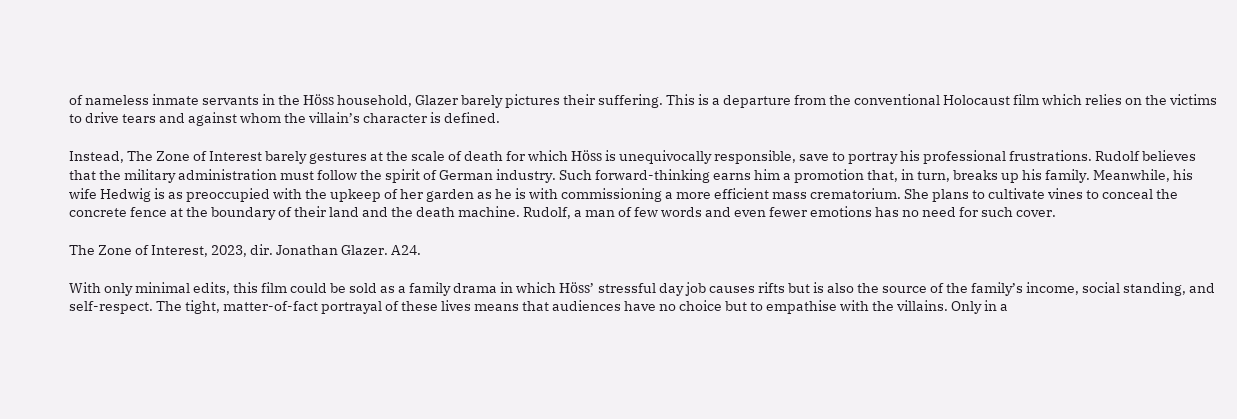of nameless inmate servants in the Höss household, Glazer barely pictures their suffering. This is a departure from the conventional Holocaust film which relies on the victims to drive tears and against whom the villain’s character is defined.

Instead, The Zone of Interest barely gestures at the scale of death for which Höss is unequivocally responsible, save to portray his professional frustrations. Rudolf believes that the military administration must follow the spirit of German industry. Such forward-thinking earns him a promotion that, in turn, breaks up his family. Meanwhile, his wife Hedwig is as preoccupied with the upkeep of her garden as he is with commissioning a more efficient mass crematorium. She plans to cultivate vines to conceal the concrete fence at the boundary of their land and the death machine. Rudolf, a man of few words and even fewer emotions has no need for such cover.

The Zone of Interest, 2023, dir. Jonathan Glazer. A24.

With only minimal edits, this film could be sold as a family drama in which Höss’ stressful day job causes rifts but is also the source of the family’s income, social standing, and self-respect. The tight, matter-of-fact portrayal of these lives means that audiences have no choice but to empathise with the villains. Only in a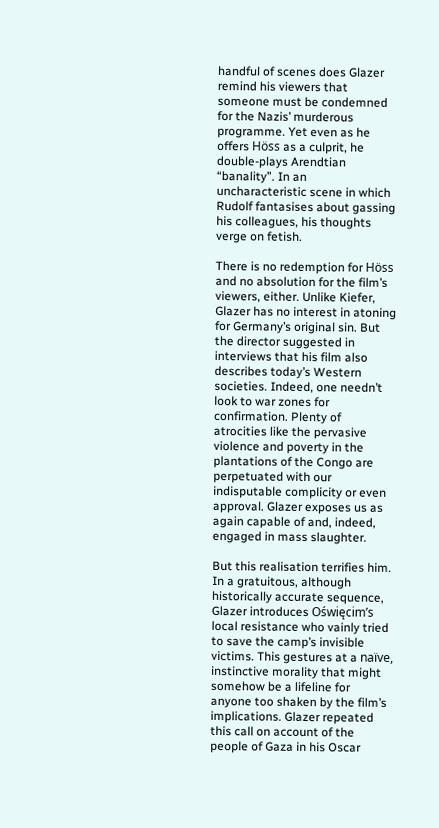handful of scenes does Glazer remind his viewers that someone must be condemned for the Nazis’ murderous programme. Yet even as he offers Höss as a culprit, he double-plays Arendtian “banality”. In an uncharacteristic scene in which Rudolf fantasises about gassing his colleagues, his thoughts verge on fetish.

There is no redemption for Höss and no absolution for the film’s viewers, either. Unlike Kiefer, Glazer has no interest in atoning for Germany’s original sin. But the director suggested in interviews that his film also describes today’s Western societies. Indeed, one needn’t look to war zones for confirmation. Plenty of atrocities like the pervasive violence and poverty in the plantations of the Congo are perpetuated with our indisputable complicity or even approval. Glazer exposes us as again capable of and, indeed, engaged in mass slaughter.

But this realisation terrifies him. In a gratuitous, although historically accurate sequence, Glazer introduces Oświęcim’s local resistance who vainly tried to save the camp’s invisible victims. This gestures at a naïve, instinctive morality that might somehow be a lifeline for anyone too shaken by the film’s implications. Glazer repeated this call on account of the people of Gaza in his Oscar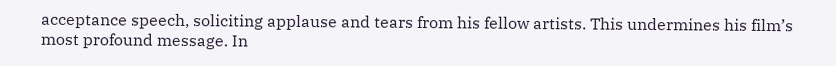acceptance speech, soliciting applause and tears from his fellow artists. This undermines his film’s most profound message. In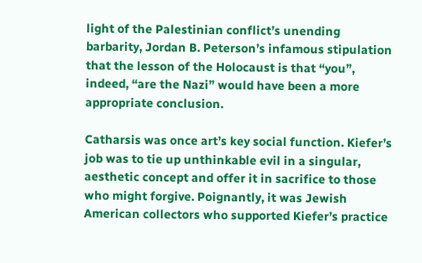light of the Palestinian conflict’s unending barbarity, Jordan B. Peterson’s infamous stipulation that the lesson of the Holocaust is that “you”, indeed, “are the Nazi” would have been a more appropriate conclusion.

Catharsis was once art’s key social function. Kiefer’s job was to tie up unthinkable evil in a singular, aesthetic concept and offer it in sacrifice to those who might forgive. Poignantly, it was Jewish American collectors who supported Kiefer’s practice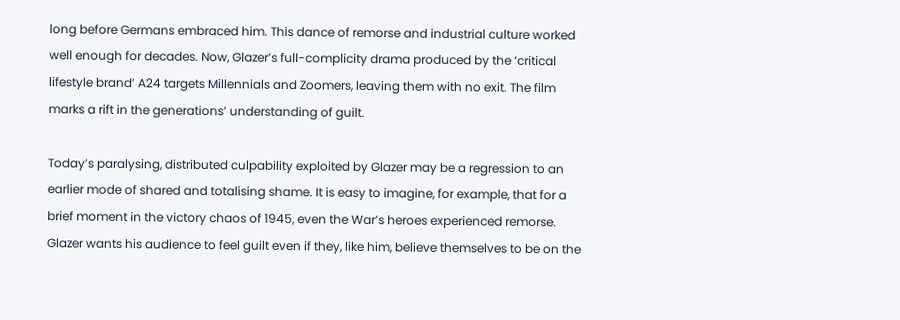long before Germans embraced him. This dance of remorse and industrial culture worked well enough for decades. Now, Glazer’s full-complicity drama produced by the ‘critical lifestyle brand’ A24 targets Millennials and Zoomers, leaving them with no exit. The film marks a rift in the generations’ understanding of guilt.

Today’s paralysing, distributed culpability exploited by Glazer may be a regression to an earlier mode of shared and totalising shame. It is easy to imagine, for example, that for a brief moment in the victory chaos of 1945, even the War’s heroes experienced remorse. Glazer wants his audience to feel guilt even if they, like him, believe themselves to be on the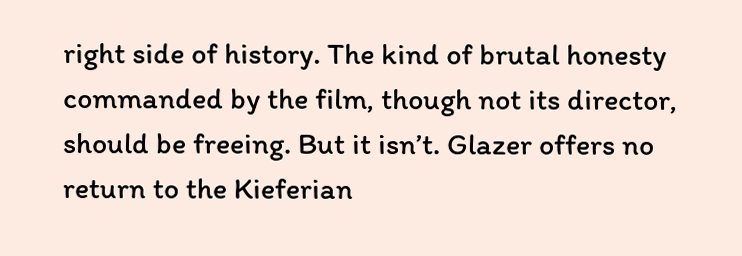right side of history. The kind of brutal honesty commanded by the film, though not its director, should be freeing. But it isn’t. Glazer offers no return to the Kieferian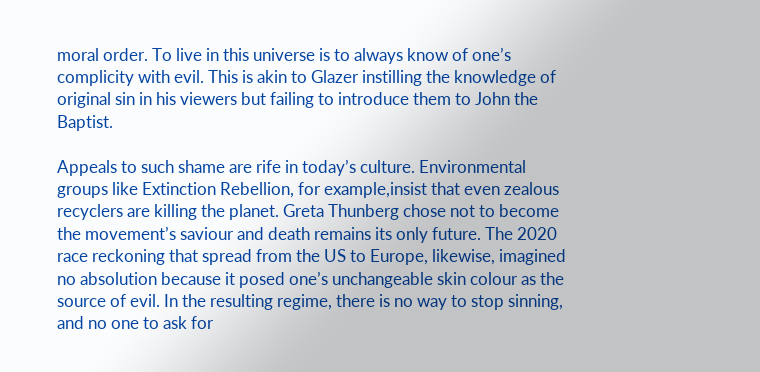moral order. To live in this universe is to always know of one’s complicity with evil. This is akin to Glazer instilling the knowledge of original sin in his viewers but failing to introduce them to John the Baptist.

Appeals to such shame are rife in today’s culture. Environmental groups like Extinction Rebellion, for example,insist that even zealous recyclers are killing the planet. Greta Thunberg chose not to become the movement’s saviour and death remains its only future. The 2020 race reckoning that spread from the US to Europe, likewise, imagined no absolution because it posed one’s unchangeable skin colour as the source of evil. In the resulting regime, there is no way to stop sinning, and no one to ask for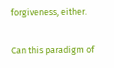forgiveness, either.

Can this paradigm of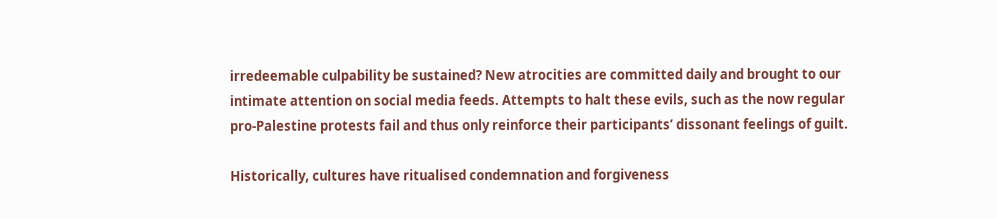irredeemable culpability be sustained? New atrocities are committed daily and brought to our intimate attention on social media feeds. Attempts to halt these evils, such as the now regular pro-Palestine protests fail and thus only reinforce their participants’ dissonant feelings of guilt.

Historically, cultures have ritualised condemnation and forgiveness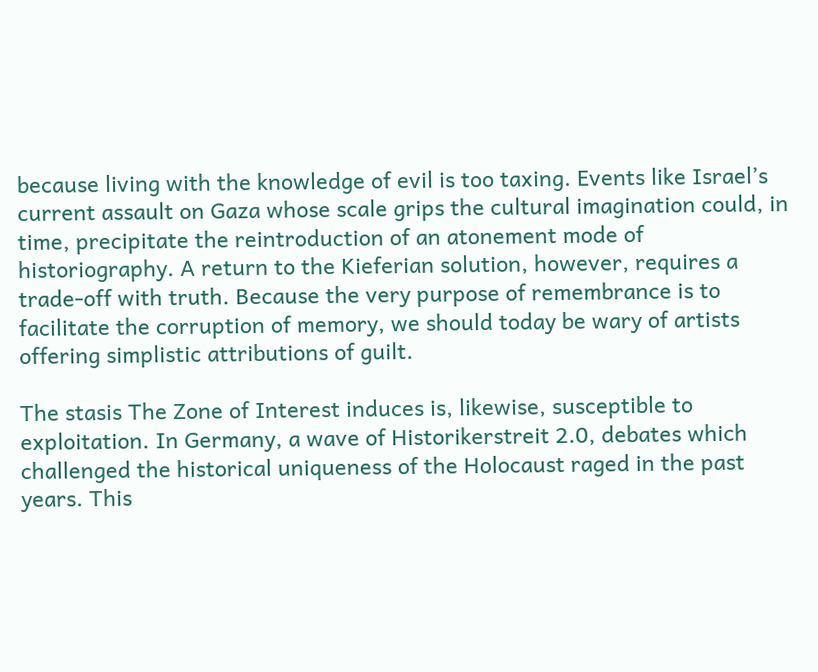because living with the knowledge of evil is too taxing. Events like Israel’s current assault on Gaza whose scale grips the cultural imagination could, in time, precipitate the reintroduction of an atonement mode of historiography. A return to the Kieferian solution, however, requires a trade-off with truth. Because the very purpose of remembrance is to facilitate the corruption of memory, we should today be wary of artists offering simplistic attributions of guilt.

The stasis The Zone of Interest induces is, likewise, susceptible to exploitation. In Germany, a wave of Historikerstreit 2.0, debates which challenged the historical uniqueness of the Holocaust raged in the past years. This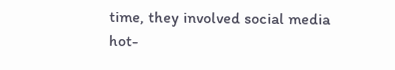time, they involved social media hot-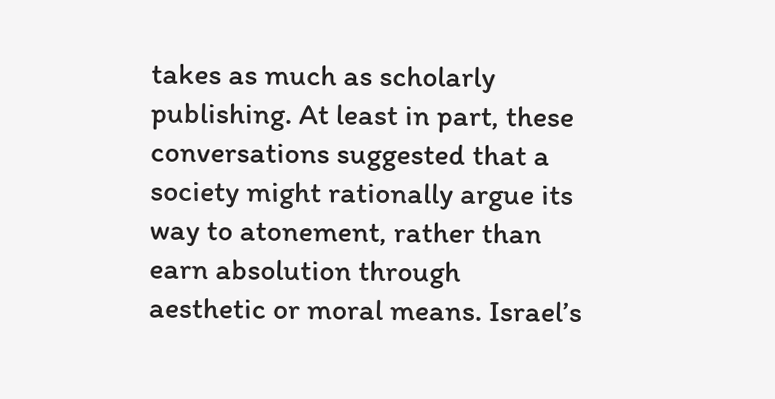takes as much as scholarly publishing. At least in part, these conversations suggested that a society might rationally argue its way to atonement, rather than earn absolution through aesthetic or moral means. Israel’s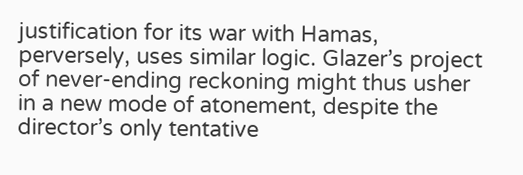justification for its war with Hamas, perversely, uses similar logic. Glazer’s project of never-ending reckoning might thus usher in a new mode of atonement, despite the director’s only tentative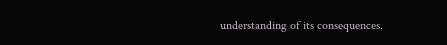understanding of its consequences.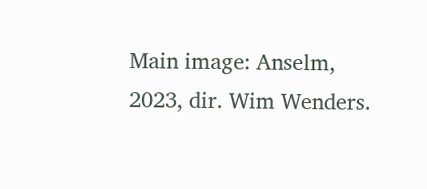Main image: Anselm, 2023, dir. Wim Wenders.